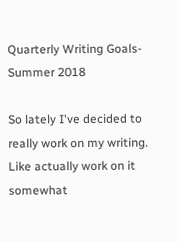Quarterly Writing Goals- Summer 2018

So lately I've decided to really work on my writing. Like actually work on it somewhat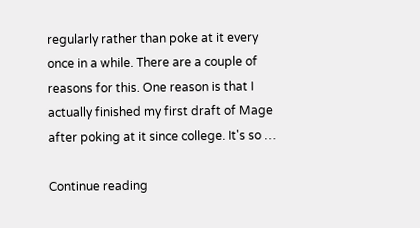regularly rather than poke at it every once in a while. There are a couple of reasons for this. One reason is that I actually finished my first draft of Mage after poking at it since college. It's so …

Continue reading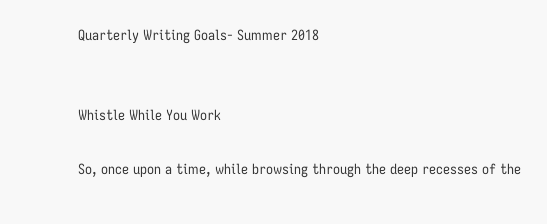Quarterly Writing Goals- Summer 2018


Whistle While You Work

So, once upon a time, while browsing through the deep recesses of the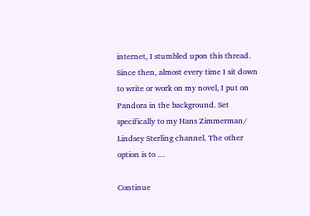internet, I stumbled upon this thread. Since then, almost every time I sit down to write or work on my novel, I put on Pandora in the background. Set specifically to my Hans Zimmerman/ Lindsey Sterling channel. The other option is to …

Continue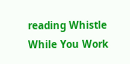reading Whistle While You Work